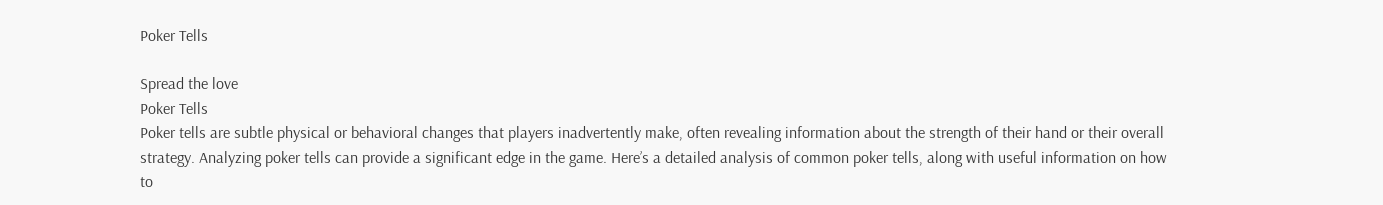Poker Tells

Spread the love
Poker Tells
Poker tells are subtle physical or behavioral changes that players inadvertently make, often revealing information about the strength of their hand or their overall strategy. Analyzing poker tells can provide a significant edge in the game. Here’s a detailed analysis of common poker tells, along with useful information on how to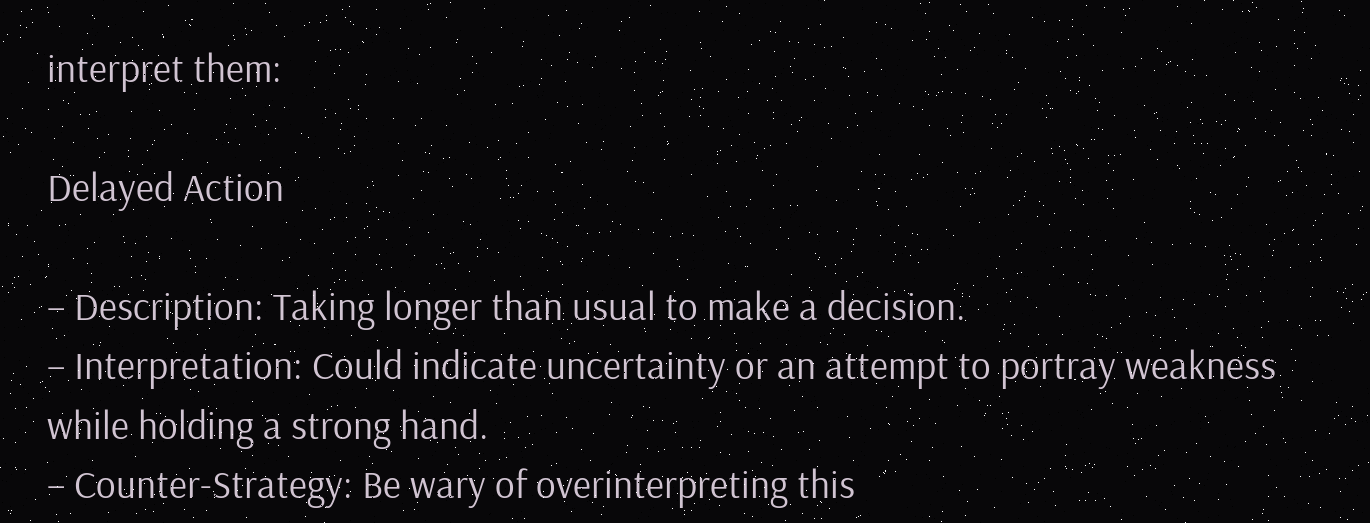interpret them:

Delayed Action

– Description: Taking longer than usual to make a decision.
– Interpretation: Could indicate uncertainty or an attempt to portray weakness while holding a strong hand.
– Counter-Strategy: Be wary of overinterpreting this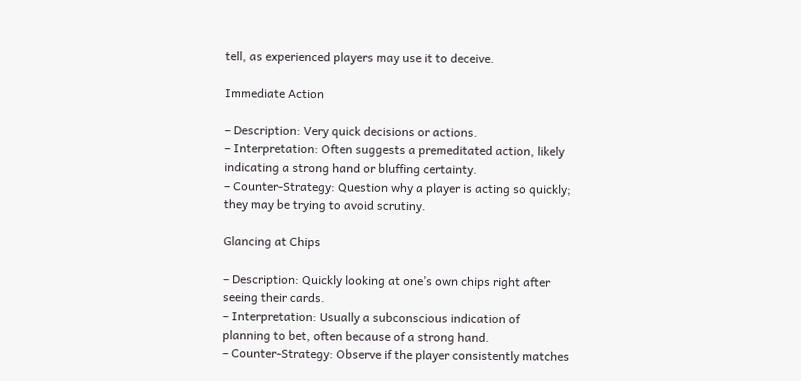tell, as experienced players may use it to deceive.

Immediate Action

– Description: Very quick decisions or actions.
– Interpretation: Often suggests a premeditated action, likely indicating a strong hand or bluffing certainty.
– Counter-Strategy: Question why a player is acting so quickly; they may be trying to avoid scrutiny.

Glancing at Chips

– Description: Quickly looking at one’s own chips right after seeing their cards.
– Interpretation: Usually a subconscious indication of planning to bet, often because of a strong hand.
– Counter-Strategy: Observe if the player consistently matches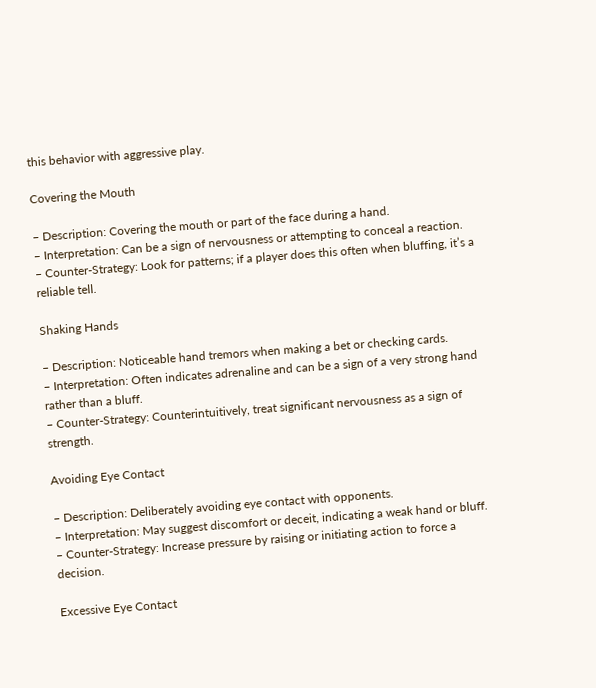this behavior with aggressive play.

Covering the Mouth

– Description: Covering the mouth or part of the face during a hand.
– Interpretation: Can be a sign of nervousness or attempting to conceal a reaction.
– Counter-Strategy: Look for patterns; if a player does this often when bluffing, it’s a reliable tell.

Shaking Hands

– Description: Noticeable hand tremors when making a bet or checking cards.
– Interpretation: Often indicates adrenaline and can be a sign of a very strong hand rather than a bluff.
– Counter-Strategy: Counterintuitively, treat significant nervousness as a sign of strength.

Avoiding Eye Contact

– Description: Deliberately avoiding eye contact with opponents.
– Interpretation: May suggest discomfort or deceit, indicating a weak hand or bluff.
– Counter-Strategy: Increase pressure by raising or initiating action to force a decision.

Excessive Eye Contact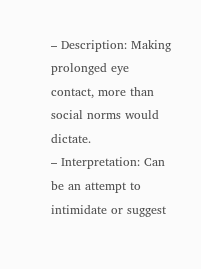– Description: Making prolonged eye contact, more than social norms would dictate.
– Interpretation: Can be an attempt to intimidate or suggest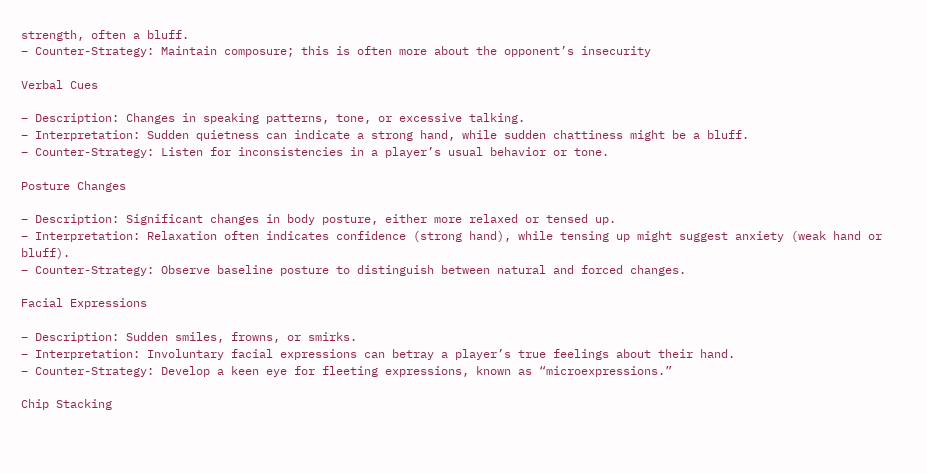strength, often a bluff.
– Counter-Strategy: Maintain composure; this is often more about the opponent’s insecurity

Verbal Cues

– Description: Changes in speaking patterns, tone, or excessive talking.
– Interpretation: Sudden quietness can indicate a strong hand, while sudden chattiness might be a bluff.
– Counter-Strategy: Listen for inconsistencies in a player’s usual behavior or tone.

Posture Changes

– Description: Significant changes in body posture, either more relaxed or tensed up.
– Interpretation: Relaxation often indicates confidence (strong hand), while tensing up might suggest anxiety (weak hand or bluff).
– Counter-Strategy: Observe baseline posture to distinguish between natural and forced changes.

Facial Expressions

– Description: Sudden smiles, frowns, or smirks.
– Interpretation: Involuntary facial expressions can betray a player’s true feelings about their hand.
– Counter-Strategy: Develop a keen eye for fleeting expressions, known as “microexpressions.”

Chip Stacking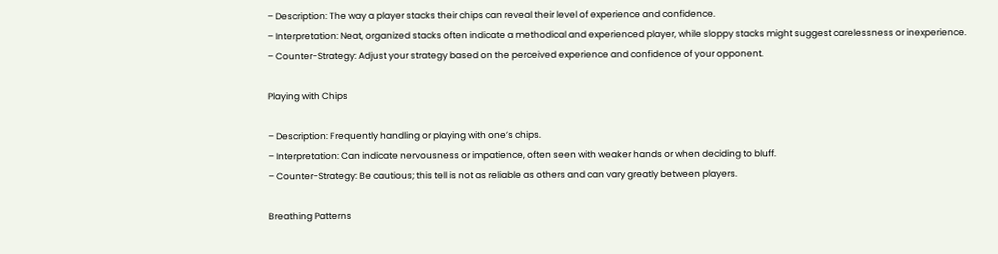– Description: The way a player stacks their chips can reveal their level of experience and confidence.
– Interpretation: Neat, organized stacks often indicate a methodical and experienced player, while sloppy stacks might suggest carelessness or inexperience.
– Counter-Strategy: Adjust your strategy based on the perceived experience and confidence of your opponent.

Playing with Chips

– Description: Frequently handling or playing with one’s chips.
– Interpretation: Can indicate nervousness or impatience, often seen with weaker hands or when deciding to bluff.
– Counter-Strategy: Be cautious; this tell is not as reliable as others and can vary greatly between players.

Breathing Patterns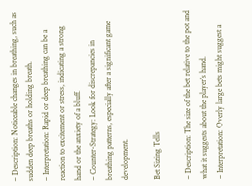– Description: Noticeable changes in breathing, such as sudden deep breaths or holding breath.
– Interpretation: Rapid or deep breathing can be a reaction to excitement or stress, indicating a strong hand or the anxiety of a bluff.
– Counter-Strategy: Look for discrepancies in breathing patterns, especially after a significant game development.

Bet Sizing Tells

– Description: The size of the bet relative to the pot and what it suggests about the player’s hand.
– Interpretation: Overly large bets might suggest a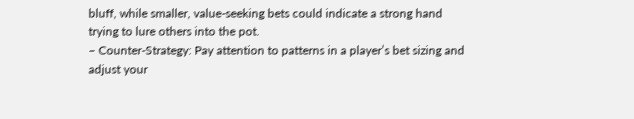bluff, while smaller, value-seeking bets could indicate a strong hand trying to lure others into the pot.
– Counter-Strategy: Pay attention to patterns in a player’s bet sizing and adjust your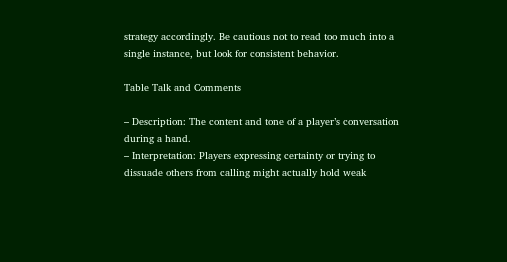strategy accordingly. Be cautious not to read too much into a single instance, but look for consistent behavior.

Table Talk and Comments

– Description: The content and tone of a player’s conversation during a hand.
– Interpretation: Players expressing certainty or trying to dissuade others from calling might actually hold weak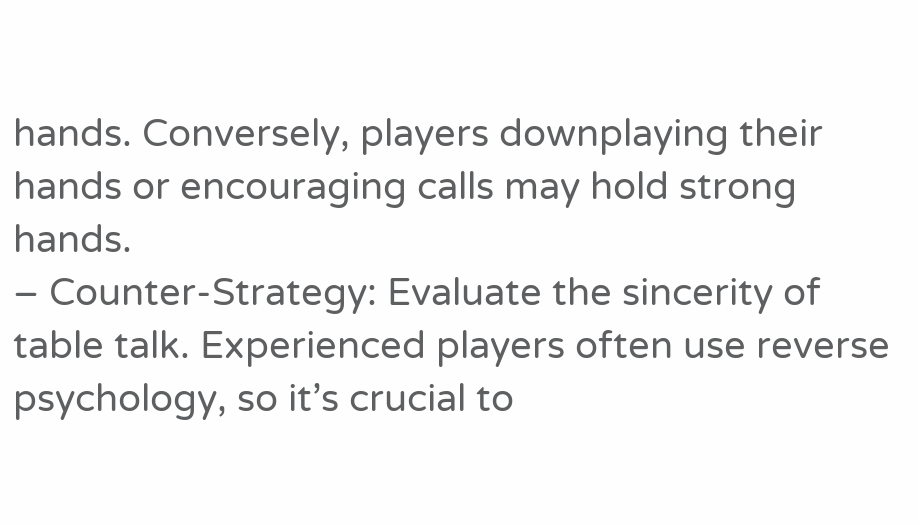hands. Conversely, players downplaying their hands or encouraging calls may hold strong hands.
– Counter-Strategy: Evaluate the sincerity of table talk. Experienced players often use reverse psychology, so it’s crucial to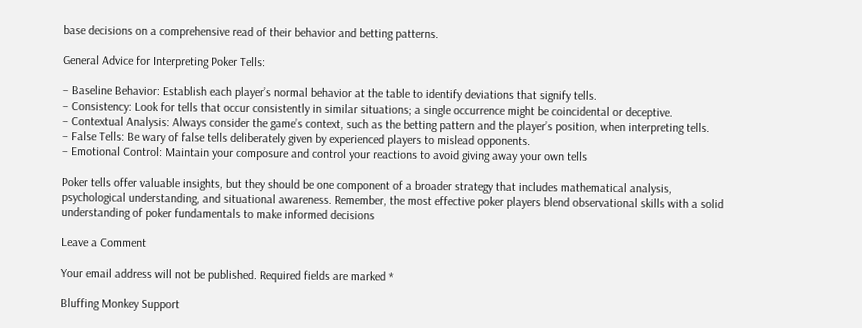base decisions on a comprehensive read of their behavior and betting patterns.

General Advice for Interpreting Poker Tells:

– Baseline Behavior: Establish each player’s normal behavior at the table to identify deviations that signify tells.
– Consistency: Look for tells that occur consistently in similar situations; a single occurrence might be coincidental or deceptive.
– Contextual Analysis: Always consider the game’s context, such as the betting pattern and the player’s position, when interpreting tells.
– False Tells: Be wary of false tells deliberately given by experienced players to mislead opponents.
– Emotional Control: Maintain your composure and control your reactions to avoid giving away your own tells

Poker tells offer valuable insights, but they should be one component of a broader strategy that includes mathematical analysis, psychological understanding, and situational awareness. Remember, the most effective poker players blend observational skills with a solid understanding of poker fundamentals to make informed decisions

Leave a Comment

Your email address will not be published. Required fields are marked *

Bluffing Monkey Support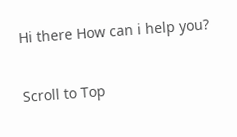Hi there How can i help you?

Scroll to Top